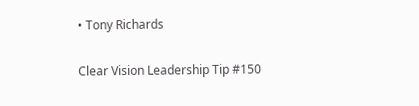• Tony Richards

Clear Vision Leadership Tip #150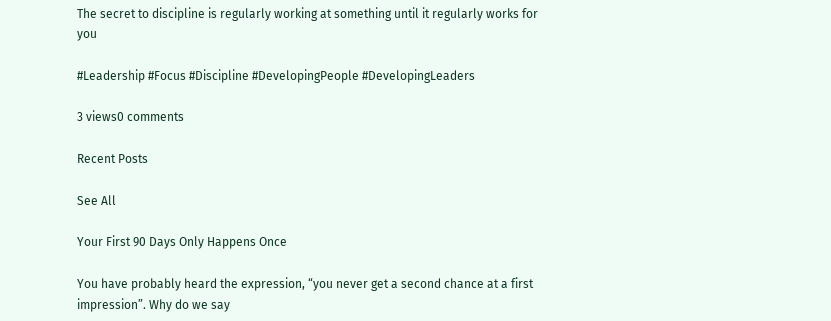The secret to discipline is regularly working at something until it regularly works for you

#Leadership #Focus #Discipline #DevelopingPeople #DevelopingLeaders

3 views0 comments

Recent Posts

See All

Your First 90 Days Only Happens Once

You have probably heard the expression, “you never get a second chance at a first impression”. Why do we say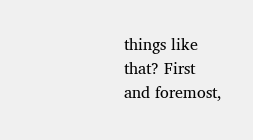things like that? First and foremost,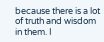because there is a lot of truth and wisdom in them. I